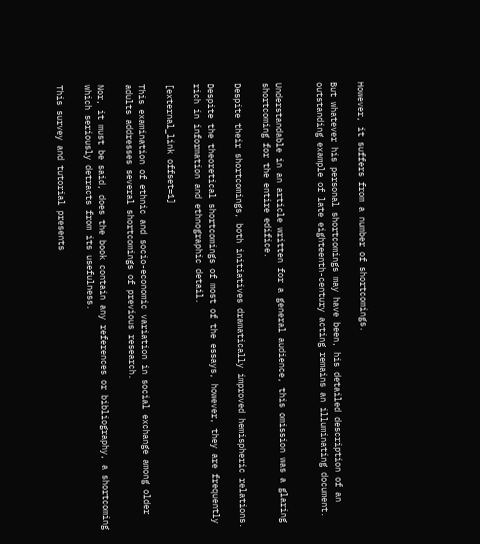However, it suffers from a number of shortcomings.

But whatever his personal shortcomings may have been, his detailed description of an outstanding example of late eighteenth-century acting remains an illuminating document.


Understandable in an article written for a general audience, this omission was a glaring shortcoming for the entire edifice.

Despite their shortcomings, both initiatives dramatically improved hemispheric relations.

Despite the theoretical shortcomings of most of the essays, however, they are frequently rich in information and ethnographic detail.

[external_link offset=1]

This examination of ethnic and socio-economic variation in social exchange among older adults addresses several shortcomings of previous research.

Nor, it must be said, does the book contain any references or bibliography, a shortcoming which seriously detracts from its usefulness.

This survey and tutorial presents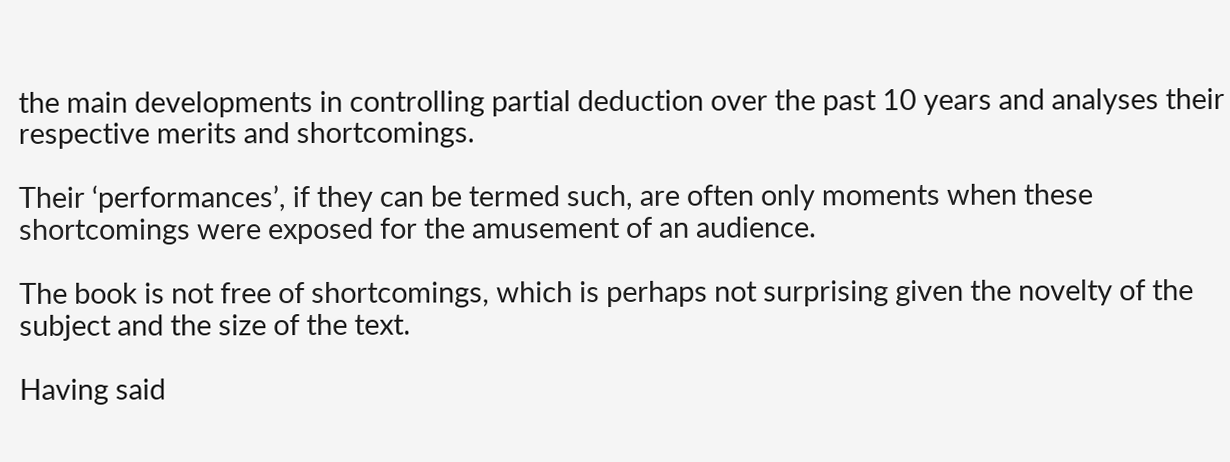the main developments in controlling partial deduction over the past 10 years and analyses their respective merits and shortcomings.

Their ‘performances’, if they can be termed such, are often only moments when these shortcomings were exposed for the amusement of an audience.

The book is not free of shortcomings, which is perhaps not surprising given the novelty of the subject and the size of the text.

Having said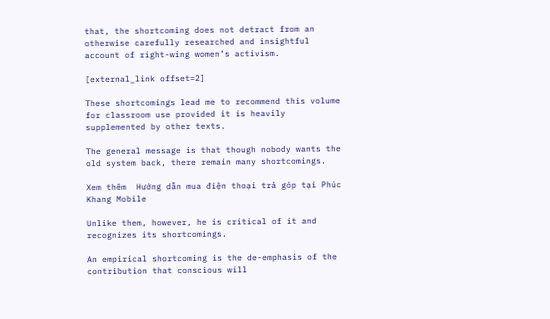that, the shortcoming does not detract from an otherwise carefully researched and insightful account of right-wing women’s activism.

[external_link offset=2]

These shortcomings lead me to recommend this volume for classroom use provided it is heavily supplemented by other texts.

The general message is that though nobody wants the old system back, there remain many shortcomings.

Xem thêm  Hướng dẫn mua điện thoại trả góp tại Phúc Khang Mobile

Unlike them, however, he is critical of it and recognizes its shortcomings.

An empirical shortcoming is the de-emphasis of the contribution that conscious will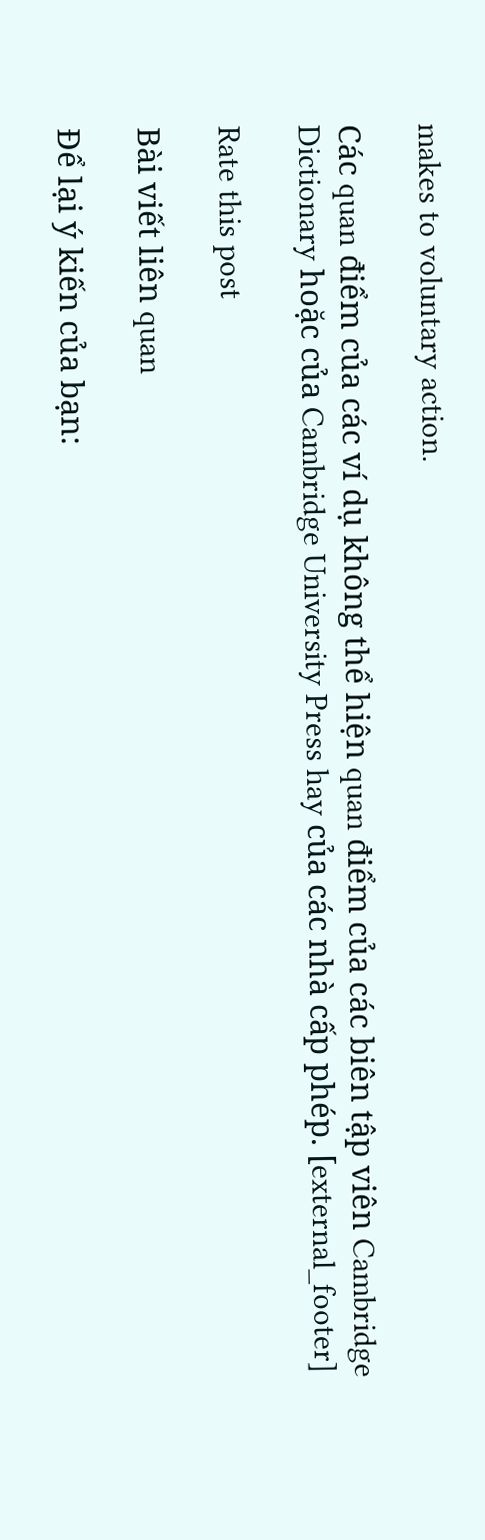makes to voluntary action.

Các quan điểm của các ví dụ không thể hiện quan điểm của các biên tập viên Cambridge Dictionary hoặc của Cambridge University Press hay của các nhà cấp phép. [external_footer]

Rate this post

Bài viết liên quan

Để lại ý kiến của bạn: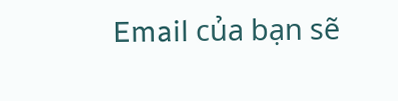Email của bạn sẽ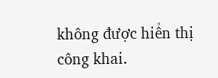không được hiển thị công khai.